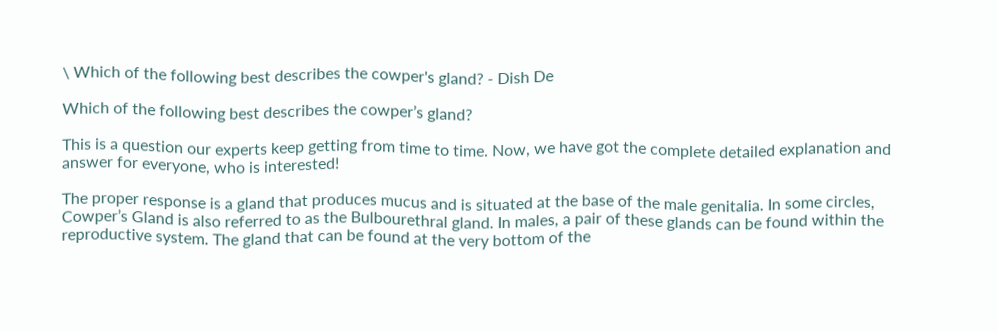\ Which of the following best describes the cowper's gland? - Dish De

Which of the following best describes the cowper’s gland?

This is a question our experts keep getting from time to time. Now, we have got the complete detailed explanation and answer for everyone, who is interested!

The proper response is a gland that produces mucus and is situated at the base of the male genitalia. In some circles, Cowper’s Gland is also referred to as the Bulbourethral gland. In males, a pair of these glands can be found within the reproductive system. The gland that can be found at the very bottom of the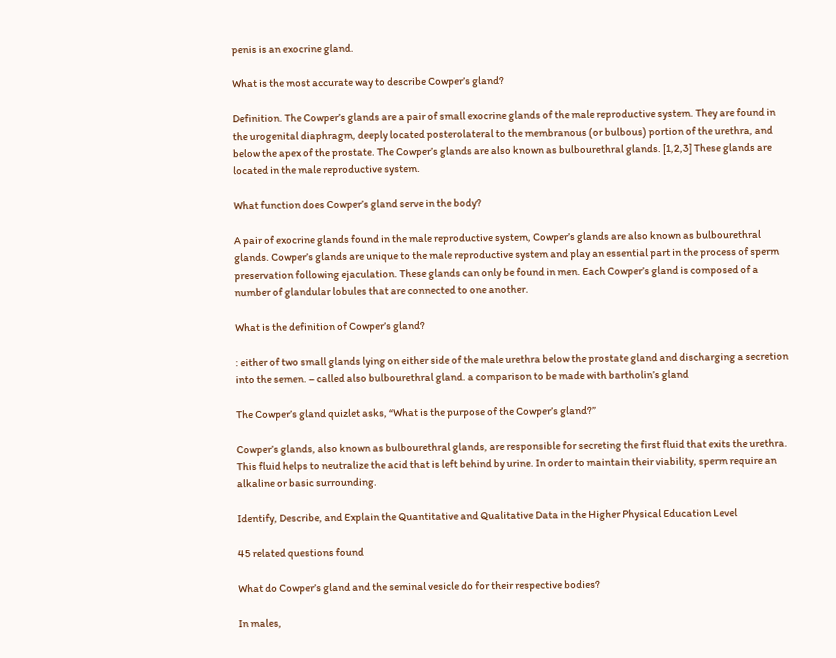penis is an exocrine gland.

What is the most accurate way to describe Cowper’s gland?

Definition. The Cowper’s glands are a pair of small exocrine glands of the male reproductive system. They are found in the urogenital diaphragm, deeply located posterolateral to the membranous (or bulbous) portion of the urethra, and below the apex of the prostate. The Cowper’s glands are also known as bulbourethral glands. [1,2,3] These glands are located in the male reproductive system.

What function does Cowper’s gland serve in the body?

A pair of exocrine glands found in the male reproductive system, Cowper’s glands are also known as bulbourethral glands. Cowper’s glands are unique to the male reproductive system and play an essential part in the process of sperm preservation following ejaculation. These glands can only be found in men. Each Cowper’s gland is composed of a number of glandular lobules that are connected to one another.

What is the definition of Cowper’s gland?

: either of two small glands lying on either side of the male urethra below the prostate gland and discharging a secretion into the semen. – called also bulbourethral gland. a comparison to be made with bartholin’s gland

The Cowper’s gland quizlet asks, “What is the purpose of the Cowper’s gland?”

Cowper’s glands, also known as bulbourethral glands, are responsible for secreting the first fluid that exits the urethra. This fluid helps to neutralize the acid that is left behind by urine. In order to maintain their viability, sperm require an alkaline or basic surrounding.

Identify, Describe, and Explain the Quantitative and Qualitative Data in the Higher Physical Education Level

45 related questions found

What do Cowper’s gland and the seminal vesicle do for their respective bodies?

In males,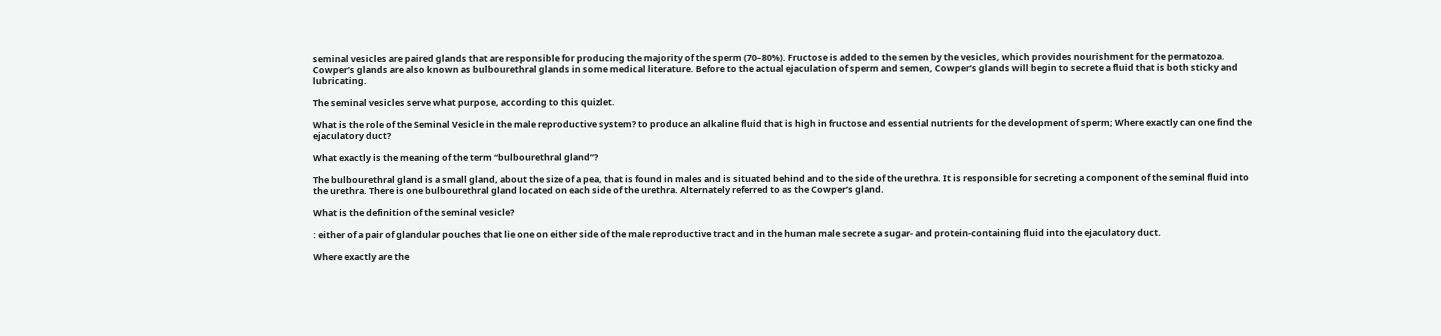seminal vesicles are paired glands that are responsible for producing the majority of the sperm (70–80%). Fructose is added to the semen by the vesicles, which provides nourishment for the permatozoa. Cowper’s glands are also known as bulbourethral glands in some medical literature. Before to the actual ejaculation of sperm and semen, Cowper’s glands will begin to secrete a fluid that is both sticky and lubricating.

The seminal vesicles serve what purpose, according to this quizlet.

What is the role of the Seminal Vesicle in the male reproductive system? to produce an alkaline fluid that is high in fructose and essential nutrients for the development of sperm; Where exactly can one find the ejaculatory duct?

What exactly is the meaning of the term “bulbourethral gland”?

The bulbourethral gland is a small gland, about the size of a pea, that is found in males and is situated behind and to the side of the urethra. It is responsible for secreting a component of the seminal fluid into the urethra. There is one bulbourethral gland located on each side of the urethra. Alternately referred to as the Cowper’s gland.

What is the definition of the seminal vesicle?

: either of a pair of glandular pouches that lie one on either side of the male reproductive tract and in the human male secrete a sugar- and protein-containing fluid into the ejaculatory duct.

Where exactly are the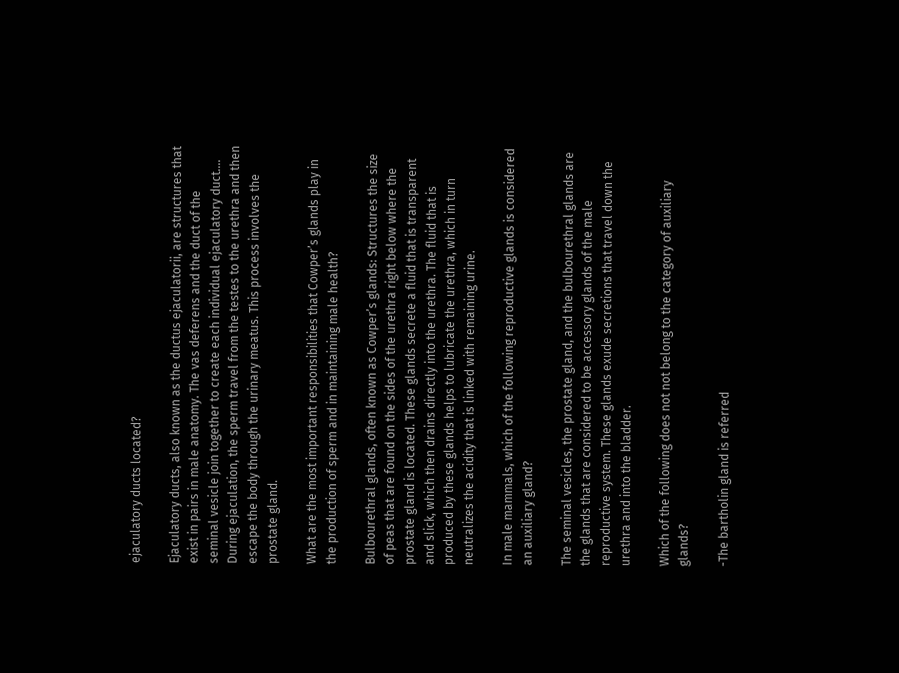ejaculatory ducts located?

Ejaculatory ducts, also known as the ductus ejaculatorii, are structures that exist in pairs in male anatomy. The vas deferens and the duct of the seminal vesicle join together to create each individual ejaculatory duct…. During ejaculation, the sperm travel from the testes to the urethra and then escape the body through the urinary meatus. This process involves the prostate gland.

What are the most important responsibilities that Cowper’s glands play in the production of sperm and in maintaining male health?

Bulbourethral glands, often known as Cowper’s glands: Structures the size of peas that are found on the sides of the urethra right below where the prostate gland is located. These glands secrete a fluid that is transparent and slick, which then drains directly into the urethra. The fluid that is produced by these glands helps to lubricate the urethra, which in turn neutralizes the acidity that is linked with remaining urine.

In male mammals, which of the following reproductive glands is considered an auxiliary gland?

The seminal vesicles, the prostate gland, and the bulbourethral glands are the glands that are considered to be accessory glands of the male reproductive system. These glands exude secretions that travel down the urethra and into the bladder.

Which of the following does not not belong to the category of auxiliary glands?

-The bartholin gland is referred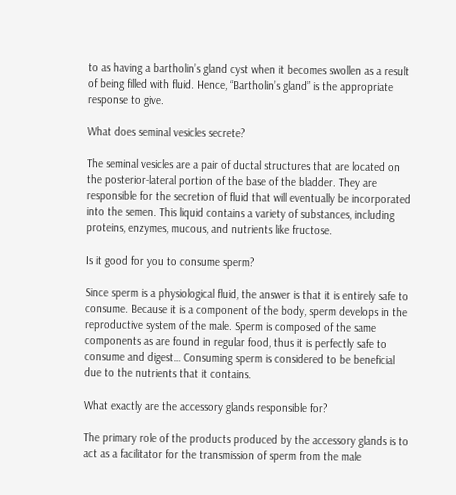to as having a bartholin’s gland cyst when it becomes swollen as a result of being filled with fluid. Hence, “Bartholin’s gland” is the appropriate response to give.

What does seminal vesicles secrete?

The seminal vesicles are a pair of ductal structures that are located on the posterior-lateral portion of the base of the bladder. They are responsible for the secretion of fluid that will eventually be incorporated into the semen. This liquid contains a variety of substances, including proteins, enzymes, mucous, and nutrients like fructose.

Is it good for you to consume sperm?

Since sperm is a physiological fluid, the answer is that it is entirely safe to consume. Because it is a component of the body, sperm develops in the reproductive system of the male. Sperm is composed of the same components as are found in regular food, thus it is perfectly safe to consume and digest… Consuming sperm is considered to be beneficial due to the nutrients that it contains.

What exactly are the accessory glands responsible for?

The primary role of the products produced by the accessory glands is to act as a facilitator for the transmission of sperm from the male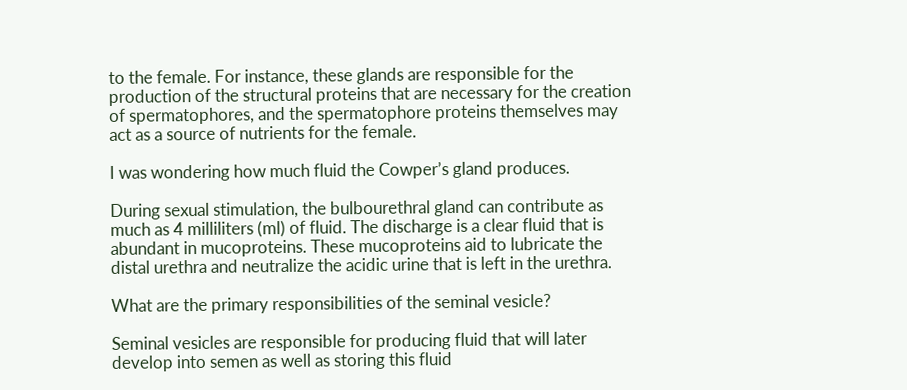to the female. For instance, these glands are responsible for the production of the structural proteins that are necessary for the creation of spermatophores, and the spermatophore proteins themselves may act as a source of nutrients for the female.

I was wondering how much fluid the Cowper’s gland produces.

During sexual stimulation, the bulbourethral gland can contribute as much as 4 milliliters (ml) of fluid. The discharge is a clear fluid that is abundant in mucoproteins. These mucoproteins aid to lubricate the distal urethra and neutralize the acidic urine that is left in the urethra.

What are the primary responsibilities of the seminal vesicle?

Seminal vesicles are responsible for producing fluid that will later develop into semen as well as storing this fluid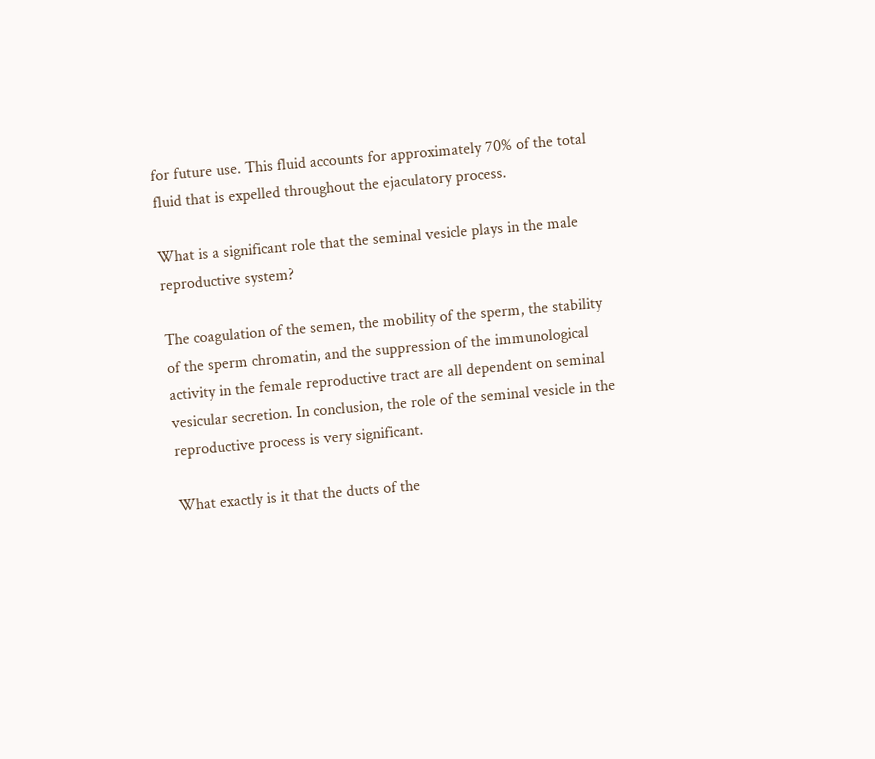for future use. This fluid accounts for approximately 70% of the total fluid that is expelled throughout the ejaculatory process.

What is a significant role that the seminal vesicle plays in the male reproductive system?

The coagulation of the semen, the mobility of the sperm, the stability of the sperm chromatin, and the suppression of the immunological activity in the female reproductive tract are all dependent on seminal vesicular secretion. In conclusion, the role of the seminal vesicle in the reproductive process is very significant.

What exactly is it that the ducts of the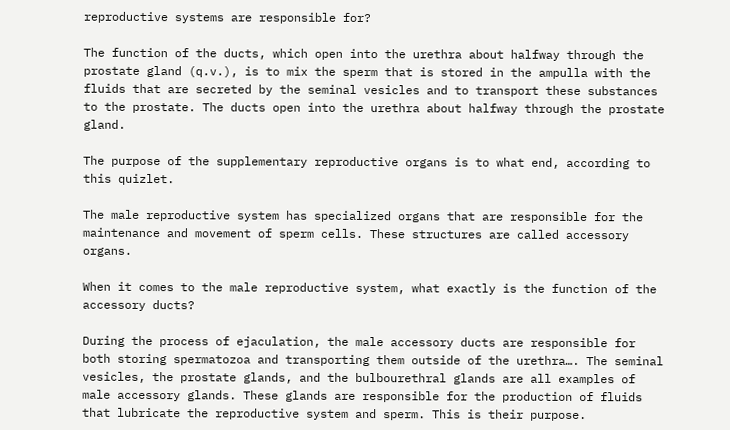reproductive systems are responsible for?

The function of the ducts, which open into the urethra about halfway through the prostate gland (q.v.), is to mix the sperm that is stored in the ampulla with the fluids that are secreted by the seminal vesicles and to transport these substances to the prostate. The ducts open into the urethra about halfway through the prostate gland.

The purpose of the supplementary reproductive organs is to what end, according to this quizlet.

The male reproductive system has specialized organs that are responsible for the maintenance and movement of sperm cells. These structures are called accessory organs.

When it comes to the male reproductive system, what exactly is the function of the accessory ducts?

During the process of ejaculation, the male accessory ducts are responsible for both storing spermatozoa and transporting them outside of the urethra…. The seminal vesicles, the prostate glands, and the bulbourethral glands are all examples of male accessory glands. These glands are responsible for the production of fluids that lubricate the reproductive system and sperm. This is their purpose.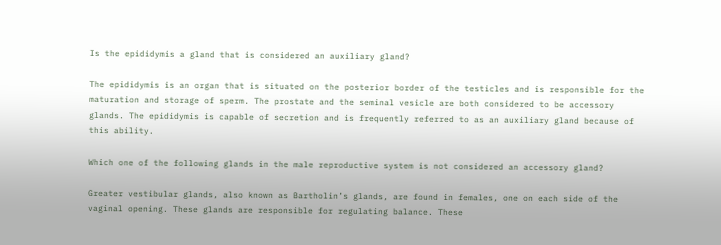Is the epididymis a gland that is considered an auxiliary gland?

The epididymis is an organ that is situated on the posterior border of the testicles and is responsible for the maturation and storage of sperm. The prostate and the seminal vesicle are both considered to be accessory glands. The epididymis is capable of secretion and is frequently referred to as an auxiliary gland because of this ability.

Which one of the following glands in the male reproductive system is not considered an accessory gland?

Greater vestibular glands, also known as Bartholin’s glands, are found in females, one on each side of the vaginal opening. These glands are responsible for regulating balance. These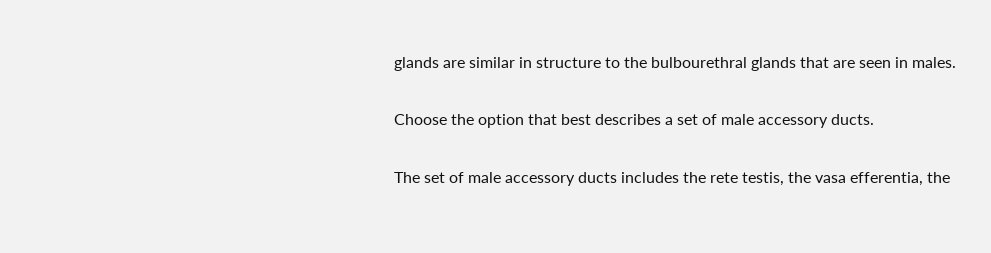glands are similar in structure to the bulbourethral glands that are seen in males.

Choose the option that best describes a set of male accessory ducts.

The set of male accessory ducts includes the rete testis, the vasa efferentia, the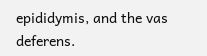epididymis, and the vas deferens.